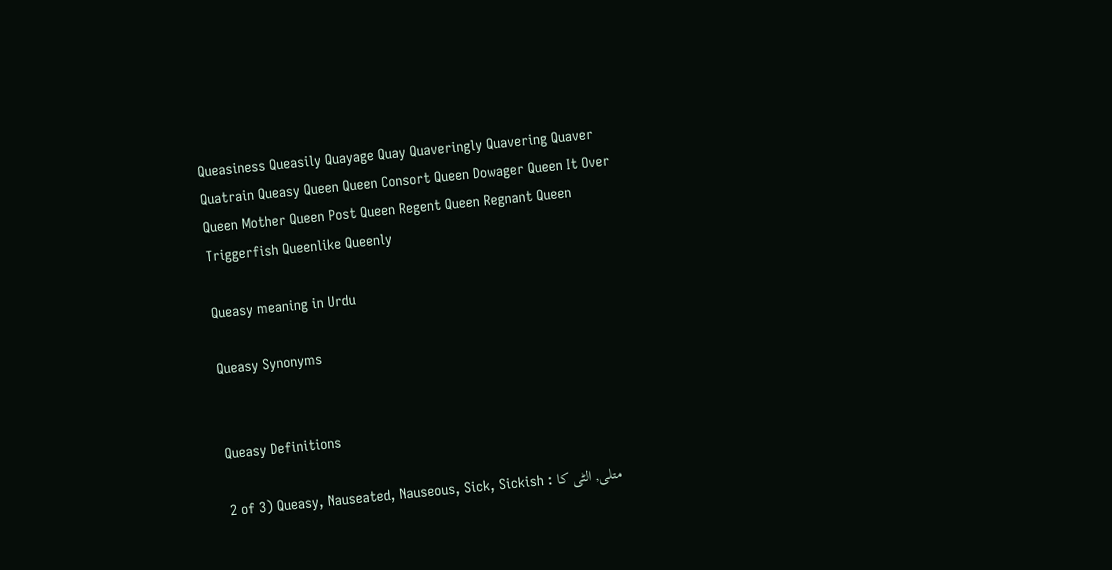Queasiness Queasily Quayage Quay Quaveringly Quavering Quaver Quatrain Queasy Queen Queen Consort Queen Dowager Queen It Over Queen Mother Queen Post Queen Regent Queen Regnant Queen Triggerfish Queenlike Queenly

Queasy meaning in Urdu

Queasy Synonyms


Queasy Definitions

2 of 3) Queasy, Nauseated, Nauseous, Sick, Sickish : متلی, الٹی کا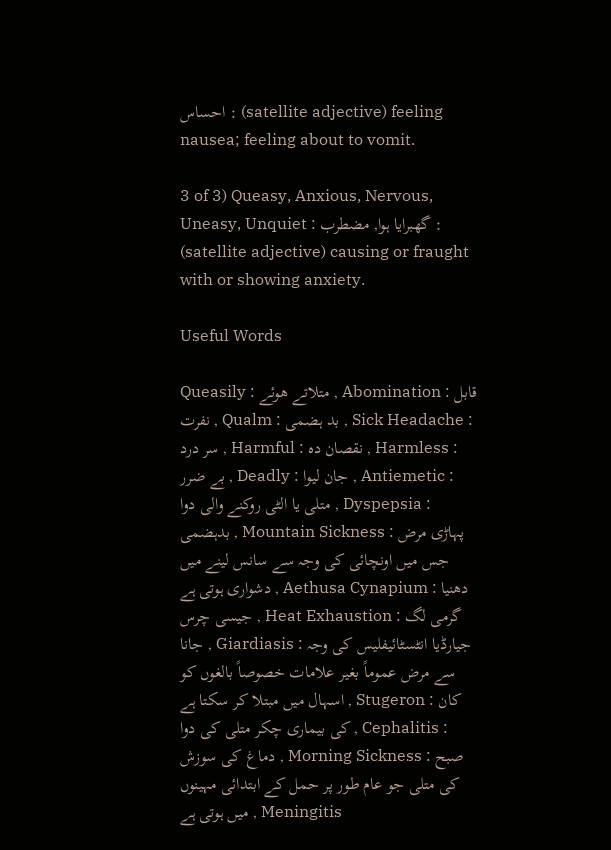احساس : (satellite adjective) feeling nausea; feeling about to vomit.

3 of 3) Queasy, Anxious, Nervous, Uneasy, Unquiet : گھبرایا ہوا, مضطرب : (satellite adjective) causing or fraught with or showing anxiety.

Useful Words

Queasily : متلاتے ھوئے , Abomination : قابل نفرت , Qualm : بد ہضمی , Sick Headache : سر درد , Harmful : نقصان دہ , Harmless : بے ضرر , Deadly : جان لیوا , Antiemetic : متلی یا الٹی روکنے والی دوا , Dyspepsia : بدہضمی , Mountain Sickness : پہاڑی مرض جس میں اونچائی کی وجہ سے سانس لینے میں دشواری ہوتی ہے , Aethusa Cynapium : دھنیا جیسی چرس , Heat Exhaustion : گرمی لگ جانا , Giardiasis : جیارڈیا انٹسٹائیفلیس کی وجہ سے مرض عموماً بغیر علامات خصوصاً بالغوں کو اسہال میں مبتلا کر سکتا ہے , Stugeron : کان کی بیماری چکر متلی کی دوا , Cephalitis : دماغ کی سوزش , Morning Sickness : صبح کی متلی جو عام طور پر حمل کے ابتدائی مہینوں میں ہوتی ہے , Meningitis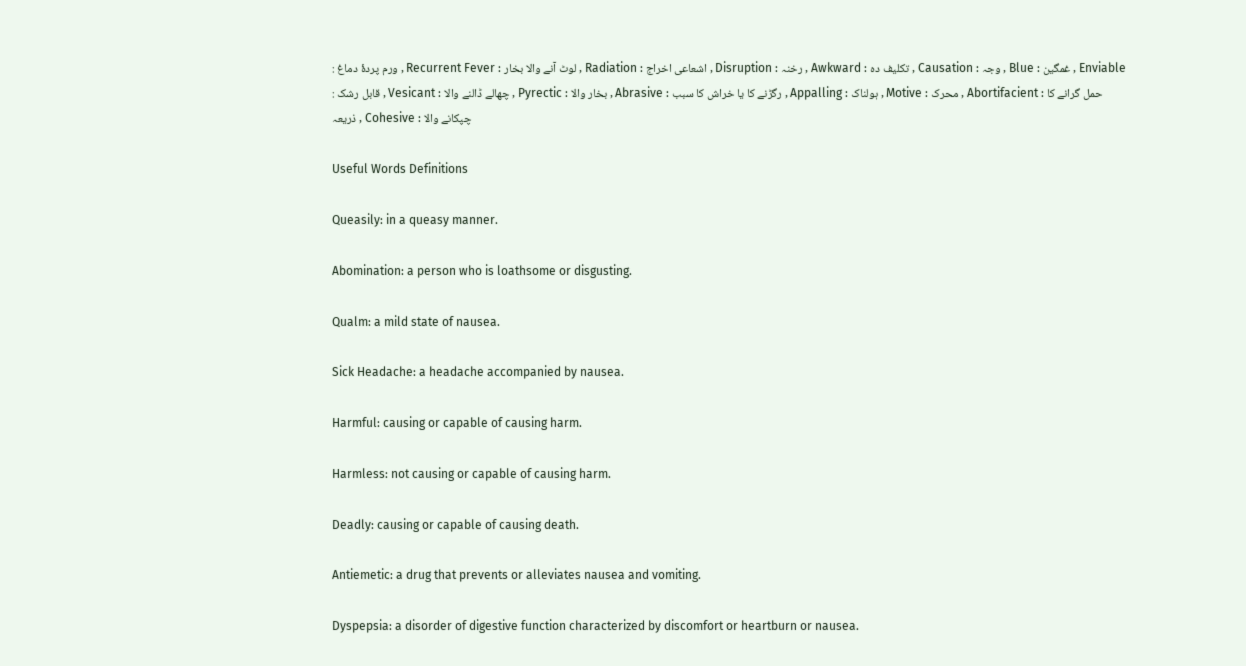: ورم پردۂ دماغ , Recurrent Fever : لوٹ آنے والا بخار , Radiation : اشعاعی اخراج , Disruption : رخنہ , Awkward : تکلیف دہ , Causation : وجہ , Blue : غمگین , Enviable : قابل رشک , Vesicant : چھالے ڈالنے والا , Pyrectic : بخار والا , Abrasive : رگڑنے کا یا خراش کا سبب , Appalling : ہولناک , Motive : محرک , Abortifacient : حمل گرانے کا ذریعہ , Cohesive : چپکانے والا

Useful Words Definitions

Queasily: in a queasy manner.

Abomination: a person who is loathsome or disgusting.

Qualm: a mild state of nausea.

Sick Headache: a headache accompanied by nausea.

Harmful: causing or capable of causing harm.

Harmless: not causing or capable of causing harm.

Deadly: causing or capable of causing death.

Antiemetic: a drug that prevents or alleviates nausea and vomiting.

Dyspepsia: a disorder of digestive function characterized by discomfort or heartburn or nausea.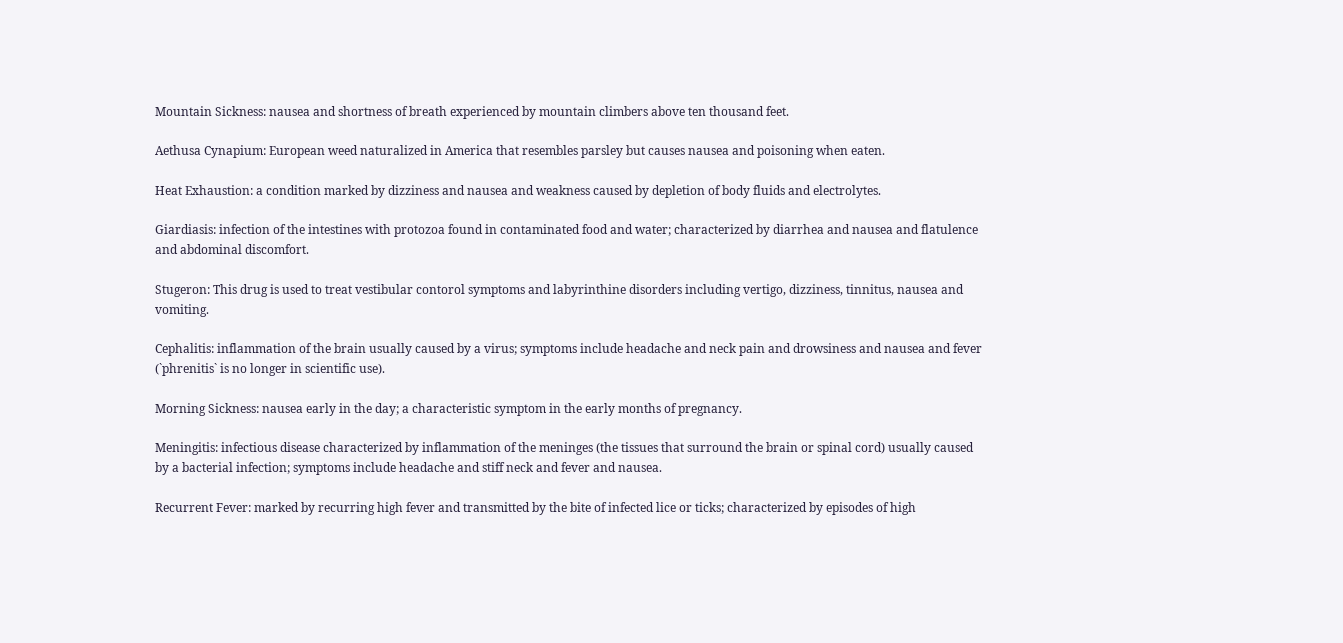Mountain Sickness: nausea and shortness of breath experienced by mountain climbers above ten thousand feet.

Aethusa Cynapium: European weed naturalized in America that resembles parsley but causes nausea and poisoning when eaten.

Heat Exhaustion: a condition marked by dizziness and nausea and weakness caused by depletion of body fluids and electrolytes.

Giardiasis: infection of the intestines with protozoa found in contaminated food and water; characterized by diarrhea and nausea and flatulence and abdominal discomfort.

Stugeron: This drug is used to treat vestibular contorol symptoms and labyrinthine disorders including vertigo, dizziness, tinnitus, nausea and vomiting.

Cephalitis: inflammation of the brain usually caused by a virus; symptoms include headache and neck pain and drowsiness and nausea and fever (`phrenitis` is no longer in scientific use).

Morning Sickness: nausea early in the day; a characteristic symptom in the early months of pregnancy.

Meningitis: infectious disease characterized by inflammation of the meninges (the tissues that surround the brain or spinal cord) usually caused by a bacterial infection; symptoms include headache and stiff neck and fever and nausea.

Recurrent Fever: marked by recurring high fever and transmitted by the bite of infected lice or ticks; characterized by episodes of high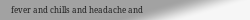fever and chills and headache and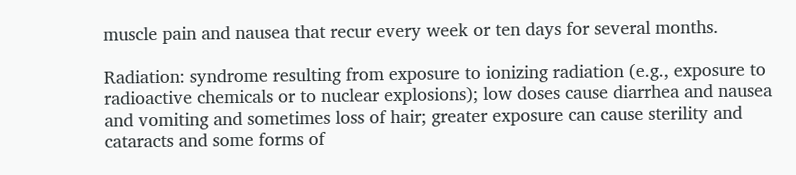muscle pain and nausea that recur every week or ten days for several months.

Radiation: syndrome resulting from exposure to ionizing radiation (e.g., exposure to radioactive chemicals or to nuclear explosions); low doses cause diarrhea and nausea and vomiting and sometimes loss of hair; greater exposure can cause sterility and cataracts and some forms of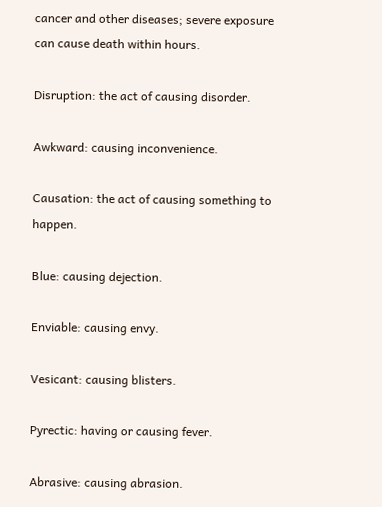cancer and other diseases; severe exposure can cause death within hours.

Disruption: the act of causing disorder.

Awkward: causing inconvenience.

Causation: the act of causing something to happen.

Blue: causing dejection.

Enviable: causing envy.

Vesicant: causing blisters.

Pyrectic: having or causing fever.

Abrasive: causing abrasion.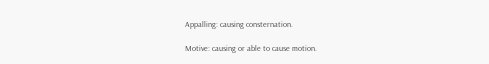Appalling: causing consternation.

Motive: causing or able to cause motion.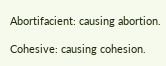Abortifacient: causing abortion.

Cohesive: causing cohesion.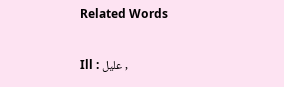Related Words

Ill : علیل ,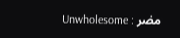Unwholesome : مضر